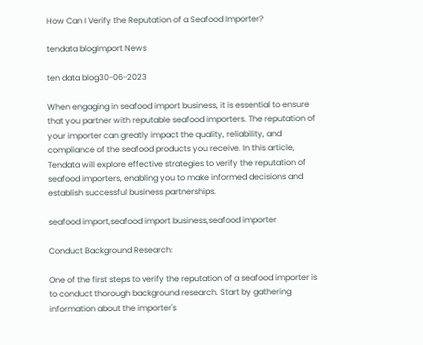How Can I Verify the Reputation of a Seafood Importer?

tendata blogImport News

ten data blog30-06-2023

When engaging in seafood import business, it is essential to ensure that you partner with reputable seafood importers. The reputation of your importer can greatly impact the quality, reliability, and compliance of the seafood products you receive. In this article, Tendata will explore effective strategies to verify the reputation of seafood importers, enabling you to make informed decisions and establish successful business partnerships.

seafood import,seafood import business,seafood importer

Conduct Background Research:

One of the first steps to verify the reputation of a seafood importer is to conduct thorough background research. Start by gathering information about the importer's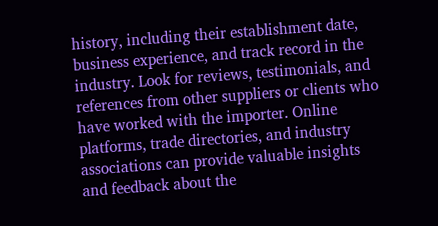history, including their establishment date, business experience, and track record in the industry. Look for reviews, testimonials, and references from other suppliers or clients who have worked with the importer. Online platforms, trade directories, and industry associations can provide valuable insights and feedback about the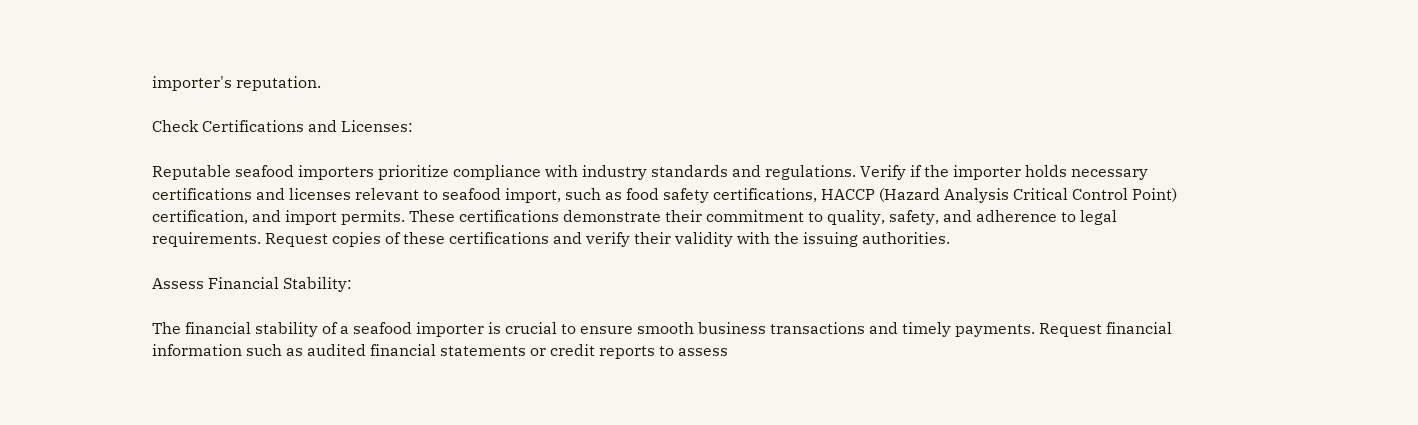importer's reputation.

Check Certifications and Licenses:

Reputable seafood importers prioritize compliance with industry standards and regulations. Verify if the importer holds necessary certifications and licenses relevant to seafood import, such as food safety certifications, HACCP (Hazard Analysis Critical Control Point) certification, and import permits. These certifications demonstrate their commitment to quality, safety, and adherence to legal requirements. Request copies of these certifications and verify their validity with the issuing authorities.

Assess Financial Stability:

The financial stability of a seafood importer is crucial to ensure smooth business transactions and timely payments. Request financial information such as audited financial statements or credit reports to assess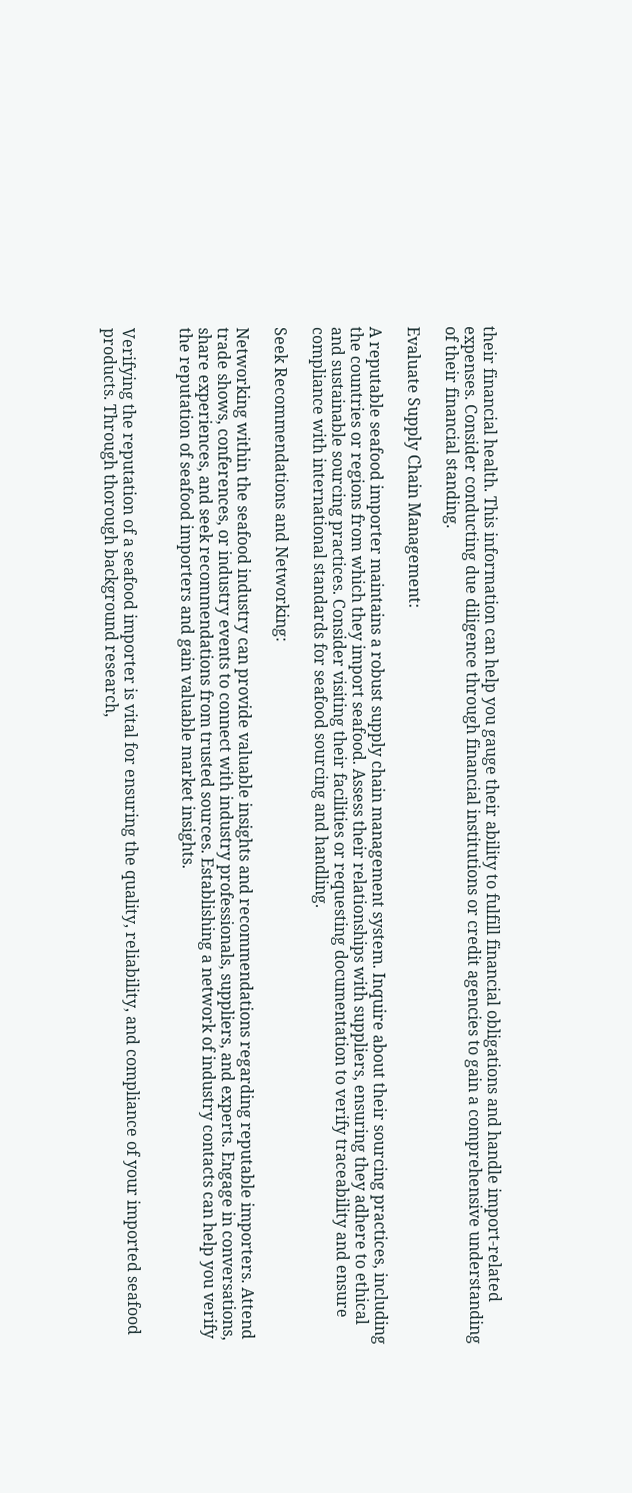their financial health. This information can help you gauge their ability to fulfill financial obligations and handle import-related expenses. Consider conducting due diligence through financial institutions or credit agencies to gain a comprehensive understanding of their financial standing.

Evaluate Supply Chain Management:

A reputable seafood importer maintains a robust supply chain management system. Inquire about their sourcing practices, including the countries or regions from which they import seafood. Assess their relationships with suppliers, ensuring they adhere to ethical and sustainable sourcing practices. Consider visiting their facilities or requesting documentation to verify traceability and ensure compliance with international standards for seafood sourcing and handling.

Seek Recommendations and Networking:

Networking within the seafood industry can provide valuable insights and recommendations regarding reputable importers. Attend trade shows, conferences, or industry events to connect with industry professionals, suppliers, and experts. Engage in conversations, share experiences, and seek recommendations from trusted sources. Establishing a network of industry contacts can help you verify the reputation of seafood importers and gain valuable market insights.


Verifying the reputation of a seafood importer is vital for ensuring the quality, reliability, and compliance of your imported seafood products. Through thorough background research,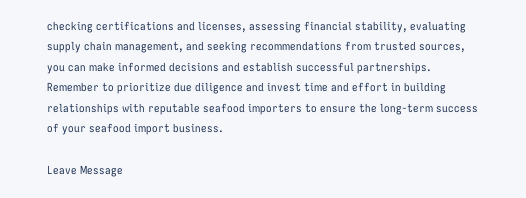checking certifications and licenses, assessing financial stability, evaluating supply chain management, and seeking recommendations from trusted sources, you can make informed decisions and establish successful partnerships. Remember to prioritize due diligence and invest time and effort in building relationships with reputable seafood importers to ensure the long-term success of your seafood import business.

Leave Message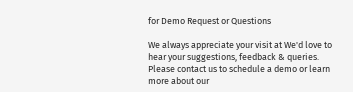for Demo Request or Questions

We always appreciate your visit at We'd love to hear your suggestions, feedback & queries. Please contact us to schedule a demo or learn more about our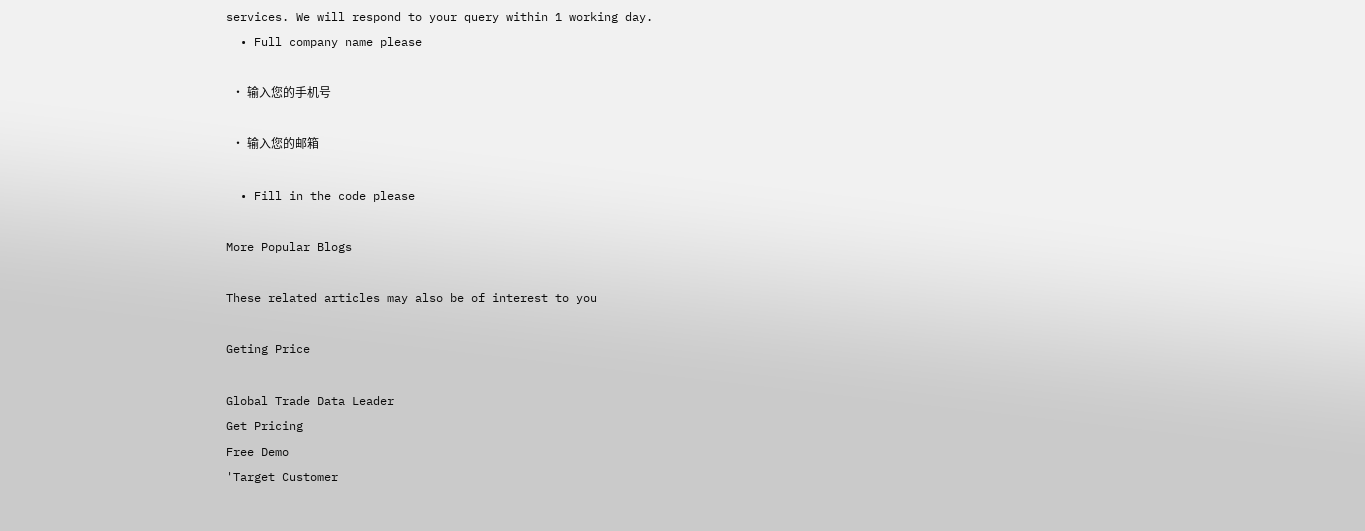services. We will respond to your query within 1 working day.
  • Full company name please

  • 输入您的手机号

  • 输入您的邮箱

  • Fill in the code please

More Popular Blogs

These related articles may also be of interest to you

Geting Price

Global Trade Data Leader
Get Pricing
Free Demo
'Target Customer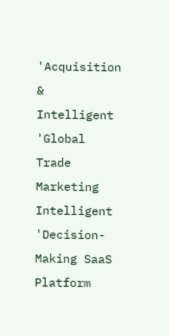'Acquisition & Intelligent
'Global Trade Marketing Intelligent
'Decision-Making SaaS Platform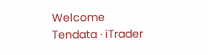Welcome Tendata · iTrader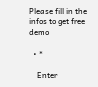Please fill in the infos to get free demo

  • *

    Enter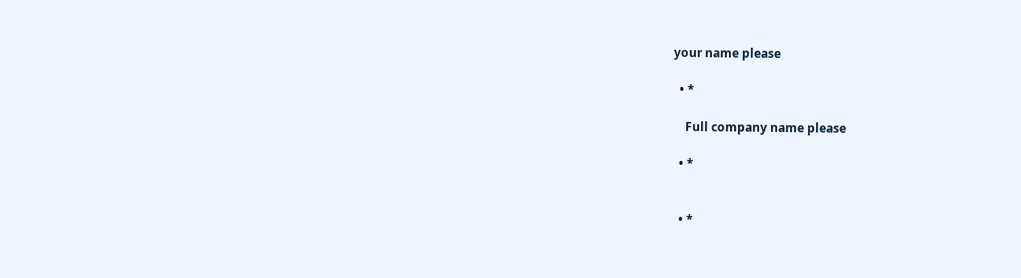your name please

  • *

    Full company name please

  • *


  • *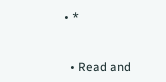• *


  • Read and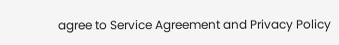agree to Service Agreement and Privacy Policy